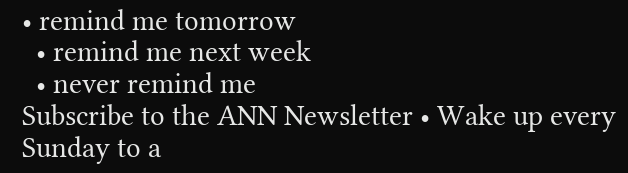• remind me tomorrow
  • remind me next week
  • never remind me
Subscribe to the ANN Newsletter • Wake up every Sunday to a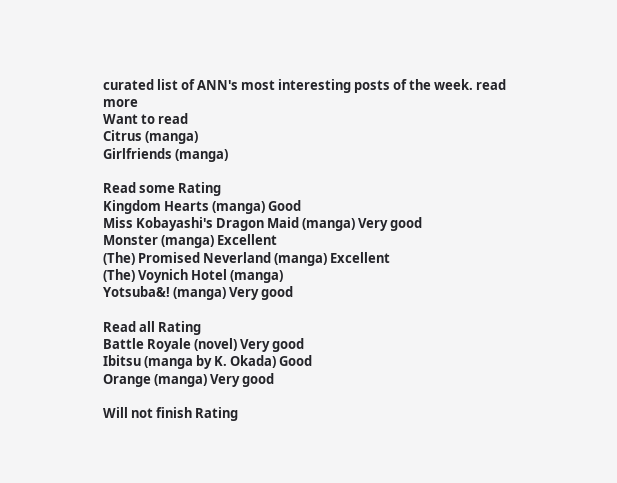curated list of ANN's most interesting posts of the week. read more
Want to read
Citrus (manga)
Girlfriends (manga)

Read some Rating
Kingdom Hearts (manga) Good
Miss Kobayashi's Dragon Maid (manga) Very good
Monster (manga) Excellent
(The) Promised Neverland (manga) Excellent
(The) Voynich Hotel (manga)
Yotsuba&! (manga) Very good

Read all Rating
Battle Royale (novel) Very good
Ibitsu (manga by K. Okada) Good
Orange (manga) Very good

Will not finish Rating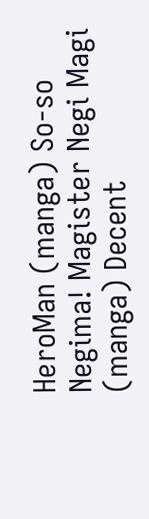HeroMan (manga) So-so
Negima! Magister Negi Magi (manga) Decent